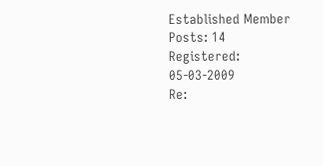Established Member
Posts: 14
Registered: 05-03-2009
Re: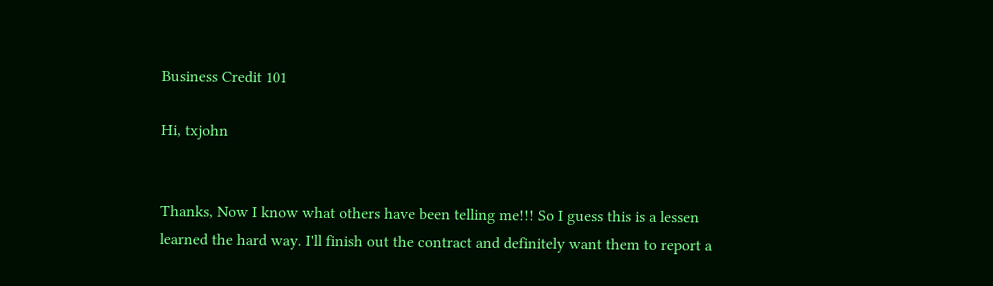Business Credit 101

Hi, txjohn


Thanks, Now I know what others have been telling me!!! So I guess this is a lessen learned the hard way. I'll finish out the contract and definitely want them to report a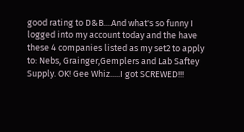good rating to D&B....And what's so funny I logged into my account today and the have these 4 companies listed as my set2 to apply to: Nebs, Grainger,Gemplers and Lab Saftey Supply. OK! Gee Whiz.....I got SCREWED!!!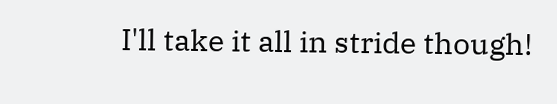I'll take it all in stride though!